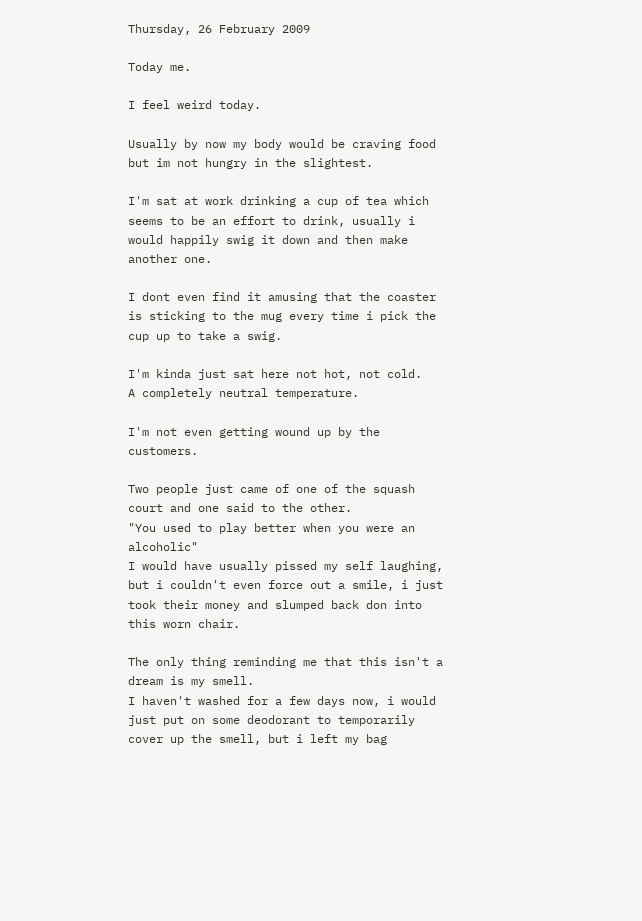Thursday, 26 February 2009

Today me.

I feel weird today.

Usually by now my body would be craving food but im not hungry in the slightest.

I'm sat at work drinking a cup of tea which seems to be an effort to drink, usually i would happily swig it down and then make another one.

I dont even find it amusing that the coaster is sticking to the mug every time i pick the cup up to take a swig.

I'm kinda just sat here not hot, not cold.
A completely neutral temperature.

I'm not even getting wound up by the customers.

Two people just came of one of the squash court and one said to the other.
"You used to play better when you were an alcoholic"
I would have usually pissed my self laughing, but i couldn't even force out a smile, i just took their money and slumped back don into this worn chair.

The only thing reminding me that this isn't a dream is my smell.
I haven't washed for a few days now, i would just put on some deodorant to temporarily cover up the smell, but i left my bag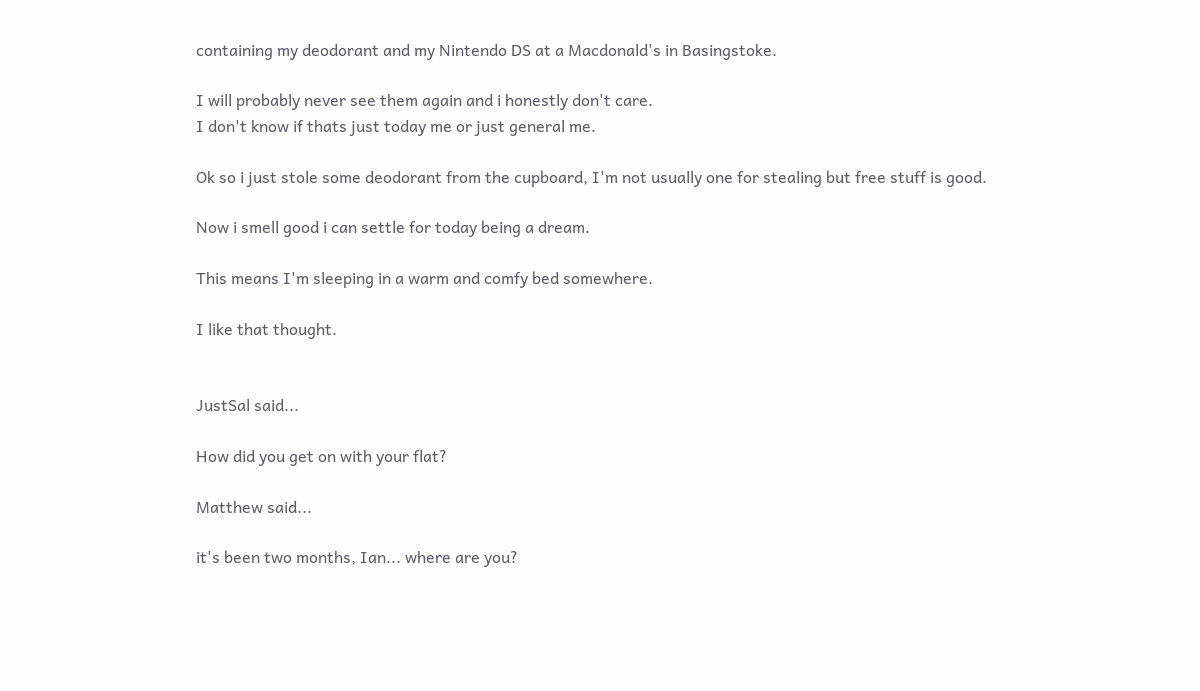containing my deodorant and my Nintendo DS at a Macdonald's in Basingstoke.

I will probably never see them again and i honestly don't care.
I don't know if thats just today me or just general me.

Ok so i just stole some deodorant from the cupboard, I'm not usually one for stealing but free stuff is good.

Now i smell good i can settle for today being a dream.

This means I'm sleeping in a warm and comfy bed somewhere.

I like that thought.


JustSal said...

How did you get on with your flat?

Matthew said...

it's been two months, Ian... where are you?